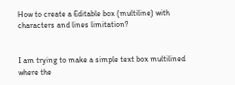How to create a Editable box (multiline) with characters and lines limitation?


I am trying to make a simple text box multilined where the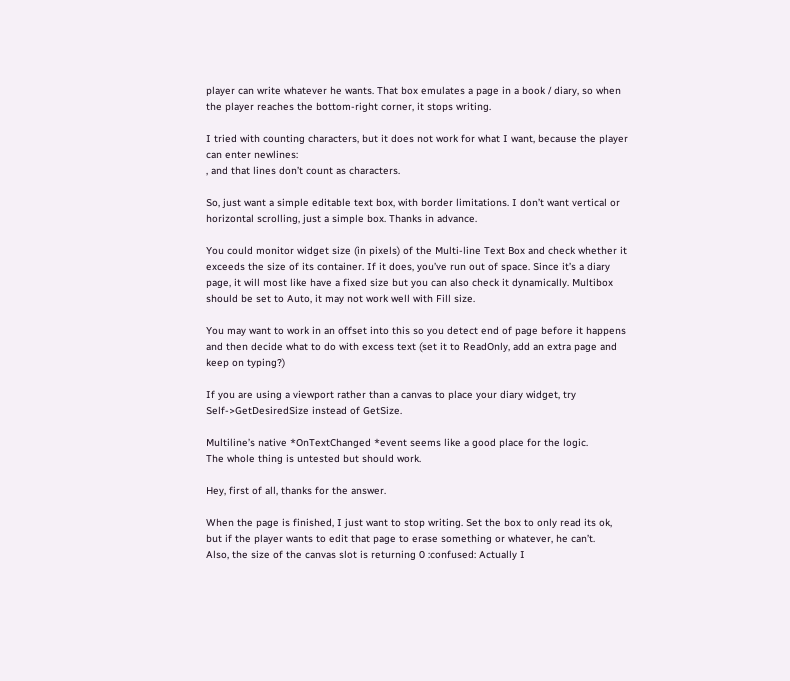player can write whatever he wants. That box emulates a page in a book / diary, so when the player reaches the bottom-right corner, it stops writing.

I tried with counting characters, but it does not work for what I want, because the player can enter newlines:
, and that lines don’t count as characters.

So, just want a simple editable text box, with border limitations. I don’t want vertical or horizontal scrolling, just a simple box. Thanks in advance.

You could monitor widget size (in pixels) of the Multi-line Text Box and check whether it exceeds the size of its container. If it does, you’ve run out of space. Since it’s a diary page, it will most like have a fixed size but you can also check it dynamically. Multibox should be set to Auto, it may not work well with Fill size.

You may want to work in an offset into this so you detect end of page before it happens and then decide what to do with excess text (set it to ReadOnly, add an extra page and keep on typing?)

If you are using a viewport rather than a canvas to place your diary widget, try Self->GetDesiredSize instead of GetSize.

Multiline’s native *OnTextChanged *event seems like a good place for the logic.
The whole thing is untested but should work.

Hey, first of all, thanks for the answer.

When the page is finished, I just want to stop writing. Set the box to only read its ok, but if the player wants to edit that page to erase something or whatever, he can’t.
Also, the size of the canvas slot is returning 0 :confused: Actually I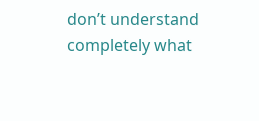don’t understand completely what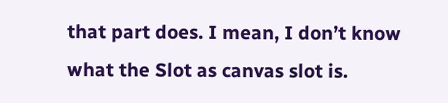that part does. I mean, I don’t know what the Slot as canvas slot is.